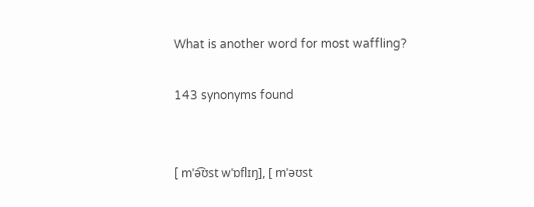What is another word for most waffling?

143 synonyms found


[ mˈə͡ʊst wˈɒflɪŋ], [ mˈəʊst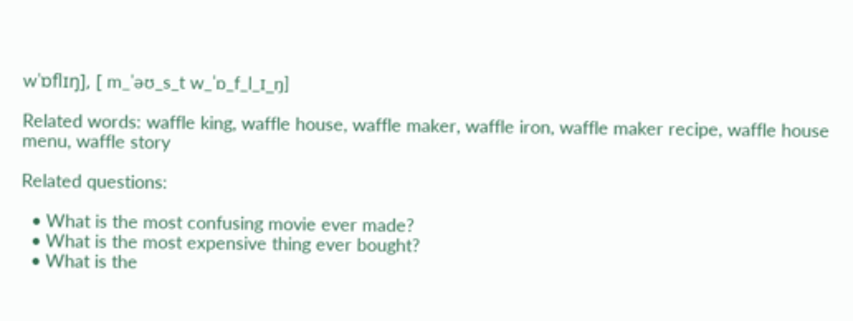wˈɒflɪŋ], [ m_ˈəʊ_s_t w_ˈɒ_f_l_ɪ_ŋ]

Related words: waffle king, waffle house, waffle maker, waffle iron, waffle maker recipe, waffle house menu, waffle story

Related questions:

  • What is the most confusing movie ever made?
  • What is the most expensive thing ever bought?
  • What is the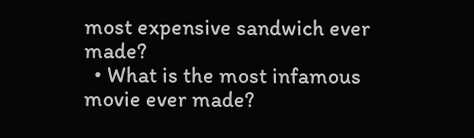most expensive sandwich ever made?
  • What is the most infamous movie ever made?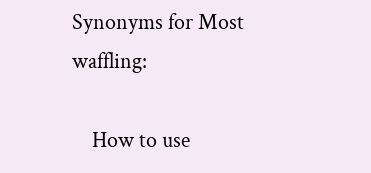Synonyms for Most waffling:

    How to use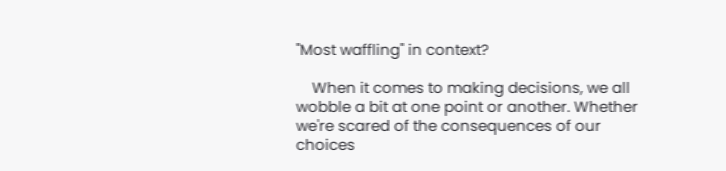"Most waffling" in context?

    When it comes to making decisions, we all wobble a bit at one point or another. Whether we're scared of the consequences of our choices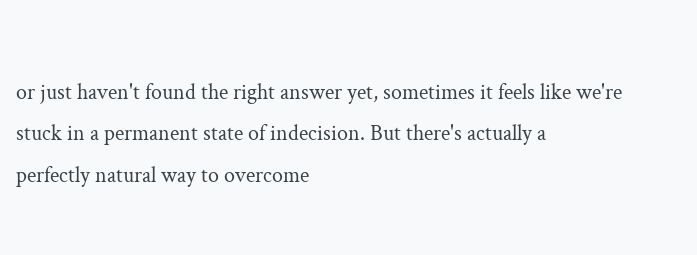or just haven't found the right answer yet, sometimes it feels like we're stuck in a permanent state of indecision. But there's actually a perfectly natural way to overcome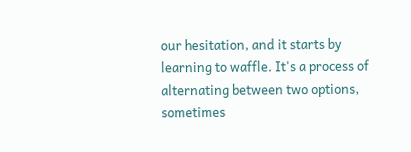our hesitation, and it starts by learning to waffle. It's a process of alternating between two options, sometimes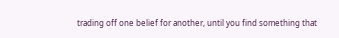trading off one belief for another, until you find something that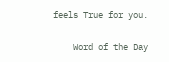feels True for you.

    Word of the Day